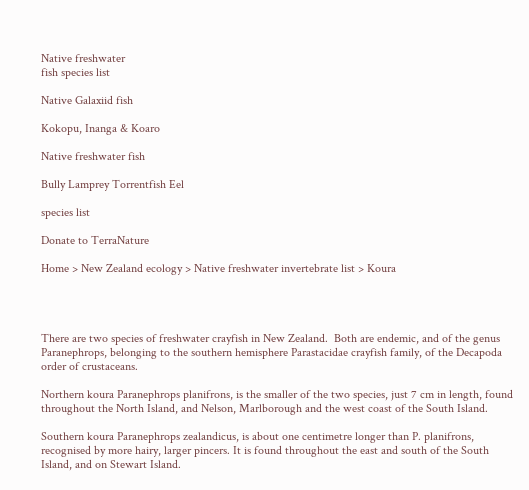Native freshwater
fish species list

Native Galaxiid fish

Kokopu, Inanga & Koaro

Native freshwater fish

Bully Lamprey Torrentfish Eel

species list

Donate to TerraNature

Home > New Zealand ecology > Native freshwater invertebrate list > Koura




There are two species of freshwater crayfish in New Zealand.  Both are endemic, and of the genus Paranephrops, belonging to the southern hemisphere Parastacidae crayfish family, of the Decapoda order of crustaceans.

Northern koura Paranephrops planifrons, is the smaller of the two species, just 7 cm in length, found throughout the North Island, and Nelson, Marlborough and the west coast of the South Island.

Southern koura Paranephrops zealandicus, is about one centimetre longer than P. planifrons, recognised by more hairy, larger pincers. It is found throughout the east and south of the South Island, and on Stewart Island.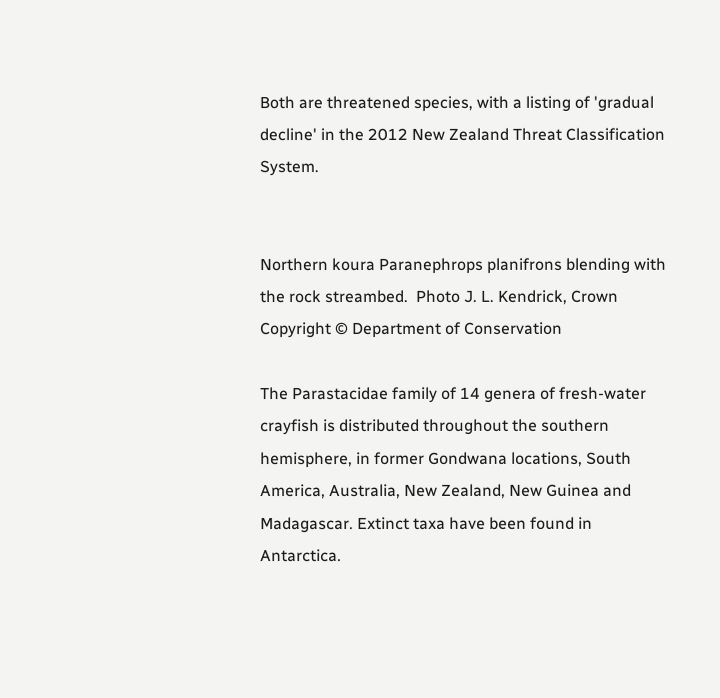Both are threatened species, with a listing of 'gradual decline' in the 2012 New Zealand Threat Classification System.


Northern koura Paranephrops planifrons blending with the rock streambed.  Photo J. L. Kendrick, Crown Copyright © Department of Conservation

The Parastacidae family of 14 genera of fresh-water crayfish is distributed throughout the southern hemisphere, in former Gondwana locations, South America, Australia, New Zealand, New Guinea and Madagascar. Extinct taxa have been found in Antarctica.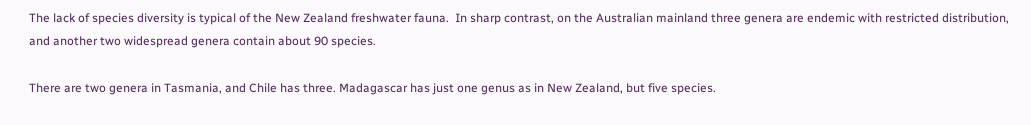The lack of species diversity is typical of the New Zealand freshwater fauna.  In sharp contrast, on the Australian mainland three genera are endemic with restricted distribution, and another two widespread genera contain about 90 species.

There are two genera in Tasmania, and Chile has three. Madagascar has just one genus as in New Zealand, but five species.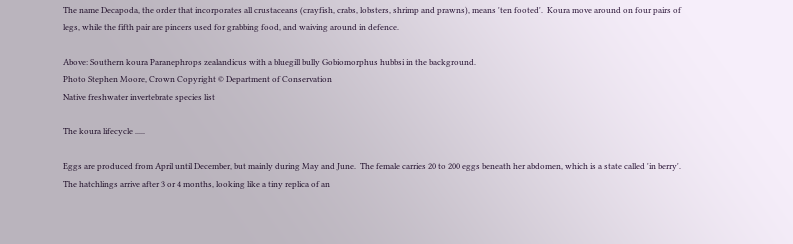The name Decapoda, the order that incorporates all crustaceans (crayfish, crabs, lobsters, shrimp and prawns), means 'ten footed'.  Koura move around on four pairs of legs, while the fifth pair are pincers used for grabbing food, and waiving around in defence.

Above: Southern koura Paranephrops zealandicus with a bluegill bully Gobiomorphus hubbsi in the background.
Photo Stephen Moore, Crown Copyright © Department of Conservation
Native freshwater invertebrate species list

The koura lifecycle .....

Eggs are produced from April until December, but mainly during May and June.  The female carries 20 to 200 eggs beneath her abdomen, which is a state called 'in berry'. The hatchlings arrive after 3 or 4 months, looking like a tiny replica of an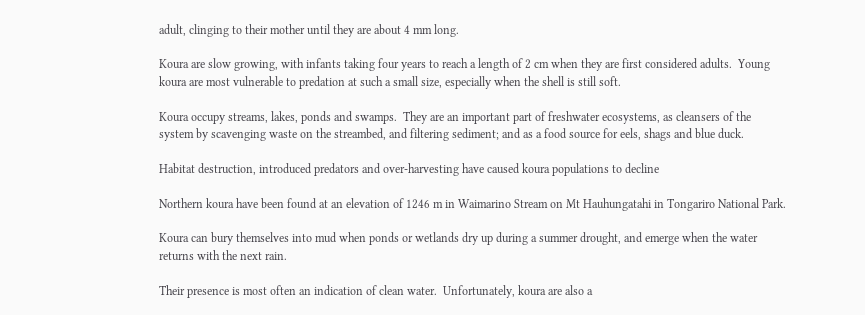adult, clinging to their mother until they are about 4 mm long.

Koura are slow growing, with infants taking four years to reach a length of 2 cm when they are first considered adults.  Young koura are most vulnerable to predation at such a small size, especially when the shell is still soft.

Koura occupy streams, lakes, ponds and swamps.  They are an important part of freshwater ecosystems, as cleansers of the system by scavenging waste on the streambed, and filtering sediment; and as a food source for eels, shags and blue duck.

Habitat destruction, introduced predators and over-harvesting have caused koura populations to decline

Northern koura have been found at an elevation of 1246 m in Waimarino Stream on Mt Hauhungatahi in Tongariro National Park.

Koura can bury themselves into mud when ponds or wetlands dry up during a summer drought, and emerge when the water returns with the next rain.

Their presence is most often an indication of clean water.  Unfortunately, koura are also a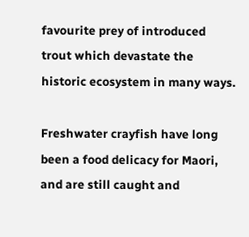favourite prey of introduced trout which devastate the historic ecosystem in many ways.

Freshwater crayfish have long been a food delicacy for Maori, and are still caught and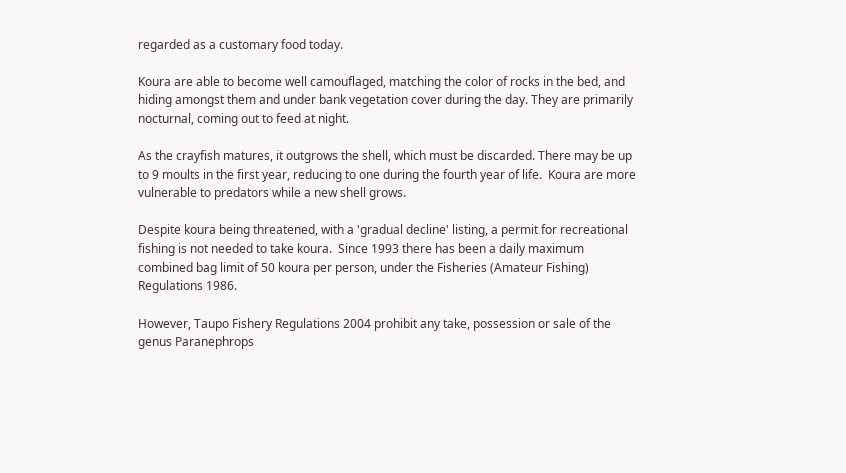regarded as a customary food today.

Koura are able to become well camouflaged, matching the color of rocks in the bed, and hiding amongst them and under bank vegetation cover during the day. They are primarily nocturnal, coming out to feed at night.

As the crayfish matures, it outgrows the shell, which must be discarded. There may be up to 9 moults in the first year, reducing to one during the fourth year of life.  Koura are more vulnerable to predators while a new shell grows.

Despite koura being threatened, with a 'gradual decline' listing, a permit for recreational fishing is not needed to take koura.  Since 1993 there has been a daily maximum combined bag limit of 50 koura per person, under the Fisheries (Amateur Fishing) Regulations 1986.

However, Taupo Fishery Regulations 2004 prohibit any take, possession or sale of the genus Paranephrops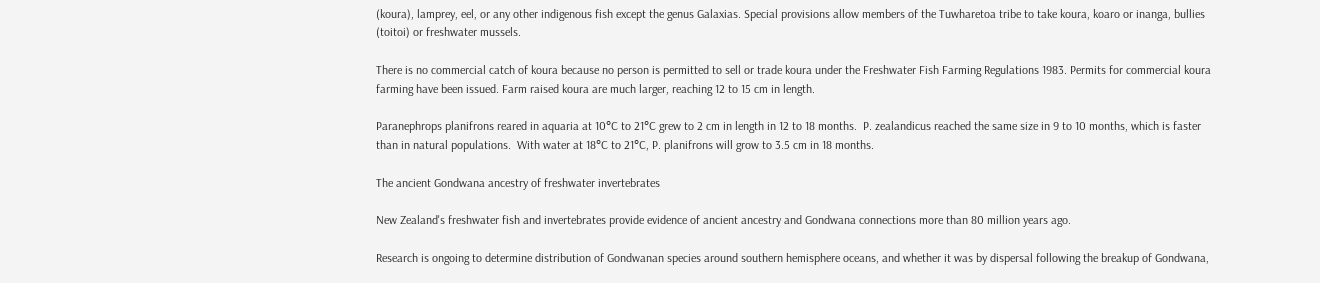(koura), lamprey, eel, or any other indigenous fish except the genus Galaxias. Special provisions allow members of the Tuwharetoa tribe to take koura, koaro or inanga, bullies (toitoi) or freshwater mussels.

There is no commercial catch of koura because no person is permitted to sell or trade koura under the Freshwater Fish Farming Regulations 1983. Permits for commercial koura farming have been issued. Farm raised koura are much larger, reaching 12 to 15 cm in length.

Paranephrops planifrons reared in aquaria at 10°C to 21°C grew to 2 cm in length in 12 to 18 months.  P. zealandicus reached the same size in 9 to 10 months, which is faster than in natural populations.  With water at 18°C to 21°C, P. planifrons will grow to 3.5 cm in 18 months.

The ancient Gondwana ancestry of freshwater invertebrates

New Zealand's freshwater fish and invertebrates provide evidence of ancient ancestry and Gondwana connections more than 80 million years ago.

Research is ongoing to determine distribution of Gondwanan species around southern hemisphere oceans, and whether it was by dispersal following the breakup of Gondwana,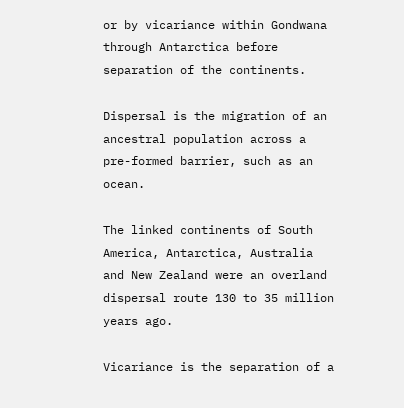or by vicariance within Gondwana through Antarctica before separation of the continents.

Dispersal is the migration of an ancestral population across a pre-formed barrier, such as an ocean.

The linked continents of South America, Antarctica, Australia and New Zealand were an overland dispersal route 130 to 35 million years ago.

Vicariance is the separation of a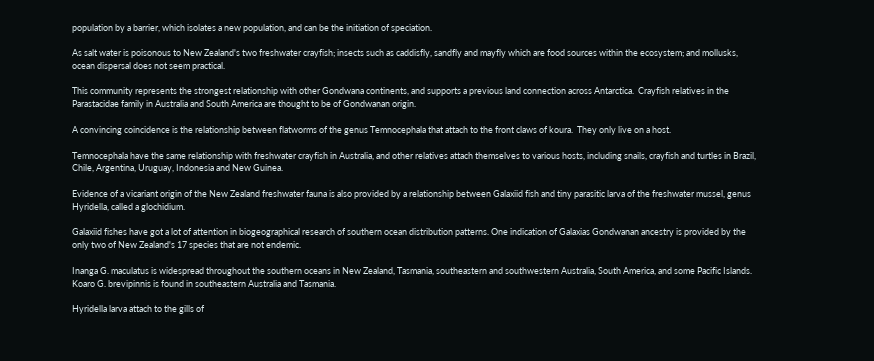population by a barrier, which isolates a new population, and can be the initiation of speciation.

As salt water is poisonous to New Zealand's two freshwater crayfish; insects such as caddisfly, sandfly and mayfly which are food sources within the ecosystem; and mollusks, ocean dispersal does not seem practical.

This community represents the strongest relationship with other Gondwana continents, and supports a previous land connection across Antarctica.  Crayfish relatives in the Parastacidae family in Australia and South America are thought to be of Gondwanan origin.

A convincing coincidence is the relationship between flatworms of the genus Temnocephala that attach to the front claws of koura.  They only live on a host.

Temnocephala have the same relationship with freshwater crayfish in Australia, and other relatives attach themselves to various hosts, including snails, crayfish and turtles in Brazil, Chile, Argentina, Uruguay, Indonesia and New Guinea.

Evidence of a vicariant origin of the New Zealand freshwater fauna is also provided by a relationship between Galaxiid fish and tiny parasitic larva of the freshwater mussel, genus Hyridella, called a glochidium.

Galaxiid fishes have got a lot of attention in biogeographical research of southern ocean distribution patterns. One indication of Galaxias Gondwanan ancestry is provided by the only two of New Zealand's 17 species that are not endemic.

Inanga G. maculatus is widespread throughout the southern oceans in New Zealand, Tasmania, southeastern and southwestern Australia, South America, and some Pacific Islands.  Koaro G. brevipinnis is found in southeastern Australia and Tasmania.

Hyridella larva attach to the gills of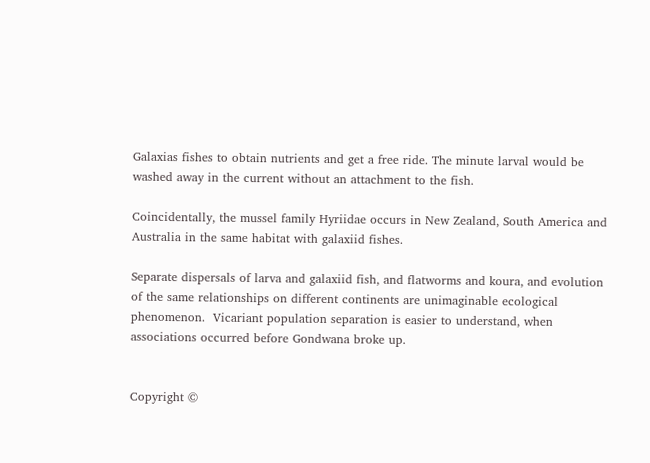Galaxias fishes to obtain nutrients and get a free ride. The minute larval would be washed away in the current without an attachment to the fish.

Coincidentally, the mussel family Hyriidae occurs in New Zealand, South America and Australia in the same habitat with galaxiid fishes.

Separate dispersals of larva and galaxiid fish, and flatworms and koura, and evolution of the same relationships on different continents are unimaginable ecological phenomenon.  Vicariant population separation is easier to understand, when associations occurred before Gondwana broke up.


Copyright ©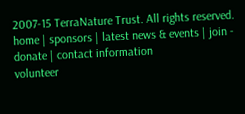2007-15 TerraNature Trust. All rights reserved.
home | sponsors | latest news & events | join - donate | contact information
volunteer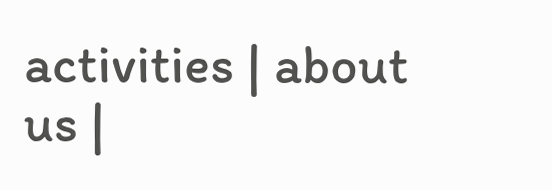activities | about us |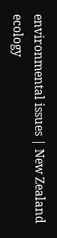environmental issues | New Zealand ecology